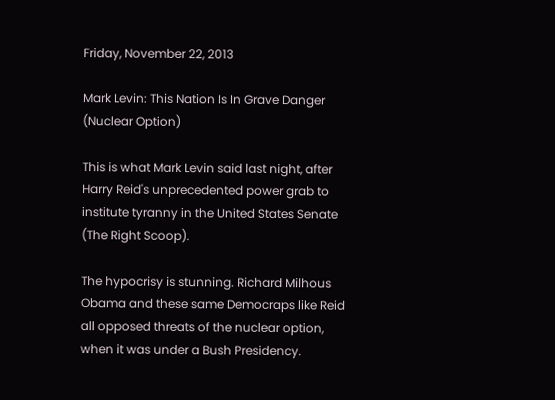Friday, November 22, 2013

Mark Levin: This Nation Is In Grave Danger (Nuclear Option)

This is what Mark Levin said last night, after Harry Reid's unprecedented power grab to institute tyranny in the United States Senate (The Right Scoop).

The hypocrisy is stunning. Richard Milhous Obama and these same Democraps like Reid all opposed threats of the nuclear option, when it was under a Bush Presidency.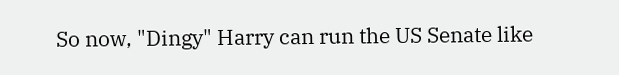So now, "Dingy" Harry can run the US Senate like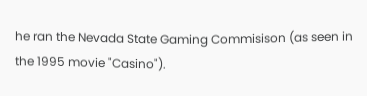he ran the Nevada State Gaming Commisison (as seen in the 1995 movie "Casino").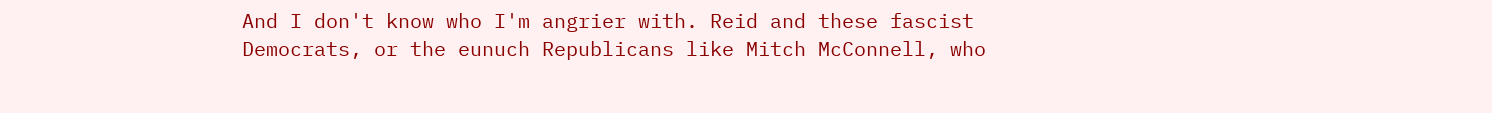And I don't know who I'm angrier with. Reid and these fascist Democrats, or the eunuch Republicans like Mitch McConnell, who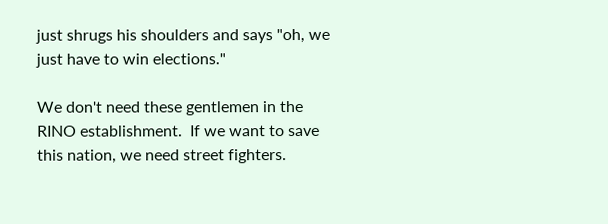just shrugs his shoulders and says "oh, we just have to win elections."

We don't need these gentlemen in the RINO establishment.  If we want to save this nation, we need street fighters.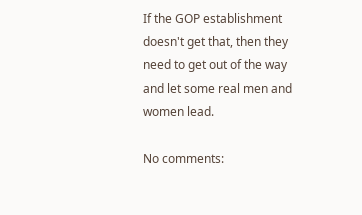If the GOP establishment doesn't get that, then they need to get out of the way and let some real men and women lead.

No comments: